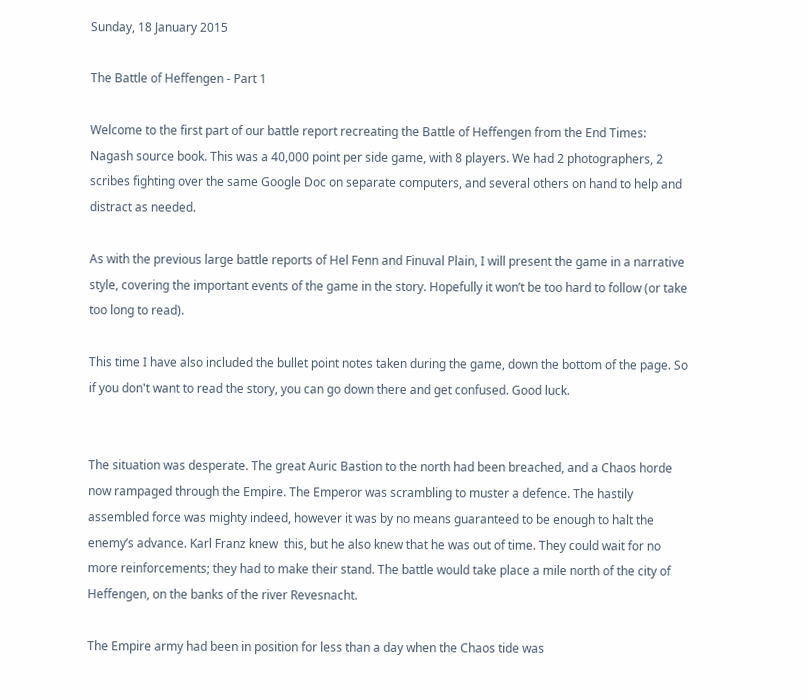Sunday, 18 January 2015

The Battle of Heffengen - Part 1

Welcome to the first part of our battle report recreating the Battle of Heffengen from the End Times: Nagash source book. This was a 40,000 point per side game, with 8 players. We had 2 photographers, 2 scribes fighting over the same Google Doc on separate computers, and several others on hand to help and distract as needed.

As with the previous large battle reports of Hel Fenn and Finuval Plain, I will present the game in a narrative style, covering the important events of the game in the story. Hopefully it won’t be too hard to follow (or take too long to read).

This time I have also included the bullet point notes taken during the game, down the bottom of the page. So if you don't want to read the story, you can go down there and get confused. Good luck.


The situation was desperate. The great Auric Bastion to the north had been breached, and a Chaos horde now rampaged through the Empire. The Emperor was scrambling to muster a defence. The hastily assembled force was mighty indeed, however it was by no means guaranteed to be enough to halt the enemy’s advance. Karl Franz knew  this, but he also knew that he was out of time. They could wait for no more reinforcements; they had to make their stand. The battle would take place a mile north of the city of Heffengen, on the banks of the river Revesnacht.

The Empire army had been in position for less than a day when the Chaos tide was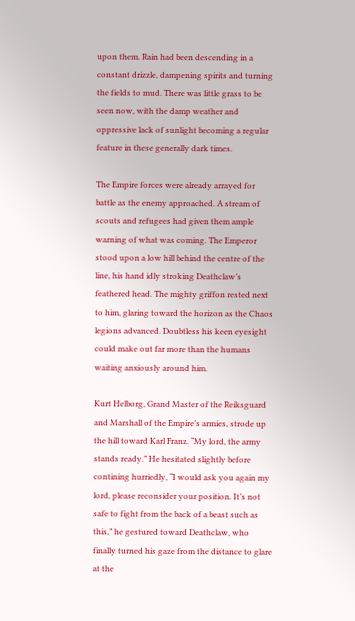upon them. Rain had been descending in a constant drizzle, dampening spirits and turning the fields to mud. There was little grass to be seen now, with the damp weather and oppressive lack of sunlight becoming a regular feature in these generally dark times.

The Empire forces were already arrayed for battle as the enemy approached. A stream of scouts and refugees had given them ample warning of what was coming. The Emperor stood upon a low hill behind the centre of the line, his hand idly stroking Deathclaw’s feathered head. The mighty griffon rested next to him, glaring toward the horizon as the Chaos legions advanced. Doubtless his keen eyesight could make out far more than the humans waiting anxiously around him.

Kurt Helborg, Grand Master of the Reiksguard and Marshall of the Empire’s armies, strode up the hill toward Karl Franz. “My lord, the army stands ready.” He hesitated slightly before contining hurriedly, “I would ask you again my lord, please reconsider your position. It’s not safe to fight from the back of a beast such as this,” he gestured toward Deathclaw, who finally turned his gaze from the distance to glare at the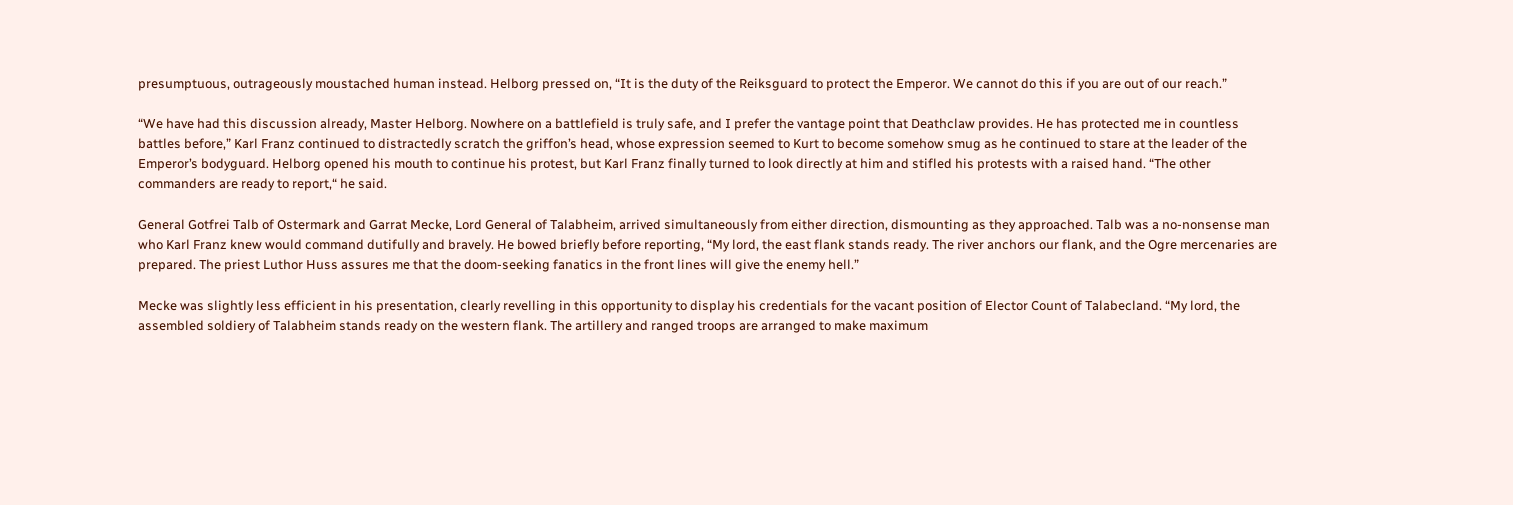presumptuous, outrageously moustached human instead. Helborg pressed on, “It is the duty of the Reiksguard to protect the Emperor. We cannot do this if you are out of our reach.”

“We have had this discussion already, Master Helborg. Nowhere on a battlefield is truly safe, and I prefer the vantage point that Deathclaw provides. He has protected me in countless battles before,” Karl Franz continued to distractedly scratch the griffon’s head, whose expression seemed to Kurt to become somehow smug as he continued to stare at the leader of the Emperor’s bodyguard. Helborg opened his mouth to continue his protest, but Karl Franz finally turned to look directly at him and stifled his protests with a raised hand. “The other commanders are ready to report,“ he said.

General Gotfrei Talb of Ostermark and Garrat Mecke, Lord General of Talabheim, arrived simultaneously from either direction, dismounting as they approached. Talb was a no-nonsense man who Karl Franz knew would command dutifully and bravely. He bowed briefly before reporting, “My lord, the east flank stands ready. The river anchors our flank, and the Ogre mercenaries are prepared. The priest Luthor Huss assures me that the doom-seeking fanatics in the front lines will give the enemy hell.”

Mecke was slightly less efficient in his presentation, clearly revelling in this opportunity to display his credentials for the vacant position of Elector Count of Talabecland. “My lord, the assembled soldiery of Talabheim stands ready on the western flank. The artillery and ranged troops are arranged to make maximum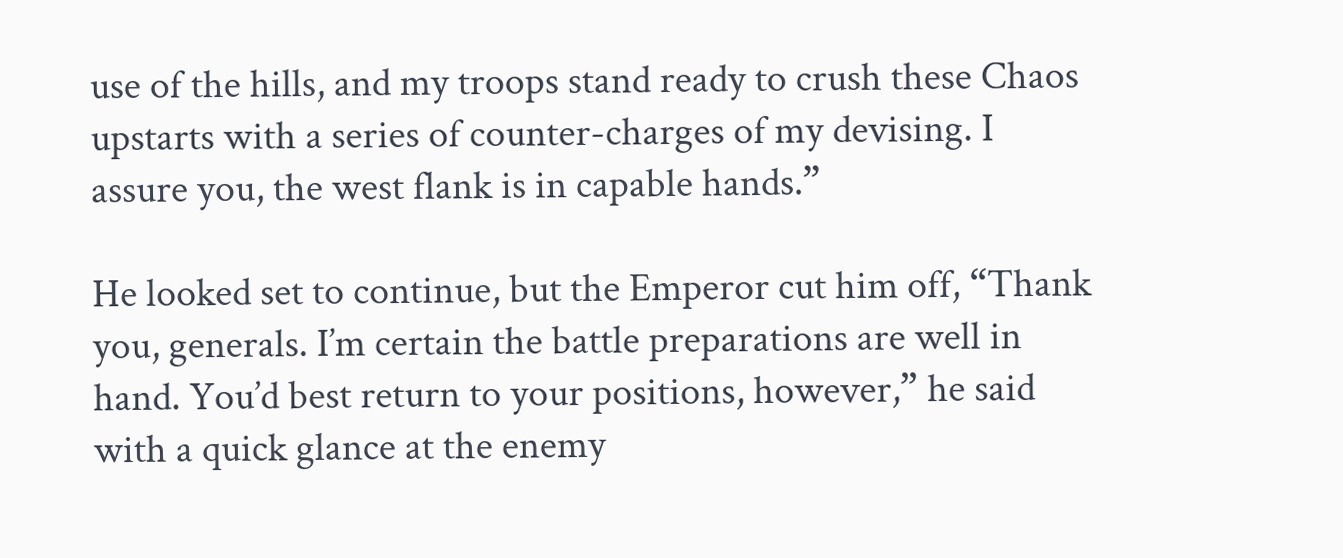use of the hills, and my troops stand ready to crush these Chaos upstarts with a series of counter-charges of my devising. I assure you, the west flank is in capable hands.”

He looked set to continue, but the Emperor cut him off, “Thank you, generals. I’m certain the battle preparations are well in hand. You’d best return to your positions, however,” he said with a quick glance at the enemy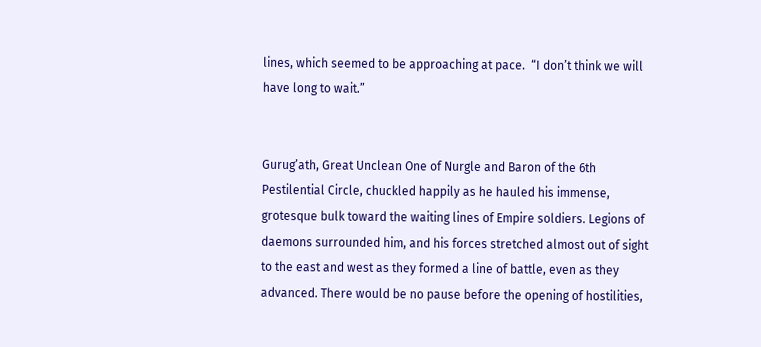lines, which seemed to be approaching at pace.  “I don’t think we will have long to wait.”


Gurug’ath, Great Unclean One of Nurgle and Baron of the 6th Pestilential Circle, chuckled happily as he hauled his immense, grotesque bulk toward the waiting lines of Empire soldiers. Legions of daemons surrounded him, and his forces stretched almost out of sight to the east and west as they formed a line of battle, even as they advanced. There would be no pause before the opening of hostilities,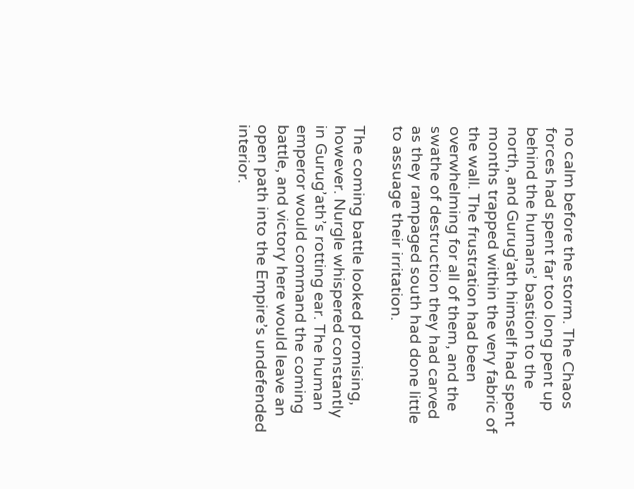no calm before the storm. The Chaos forces had spent far too long pent up behind the humans’ bastion to the north, and Gurug’ath himself had spent months trapped within the very fabric of the wall. The frustration had been overwhelming for all of them, and the swathe of destruction they had carved as they rampaged south had done little to assuage their irritation.

The coming battle looked promising, however. Nurgle whispered constantly in Gurug’ath’s rotting ear. The human emperor would command the coming battle, and victory here would leave an open path into the Empire’s undefended interior.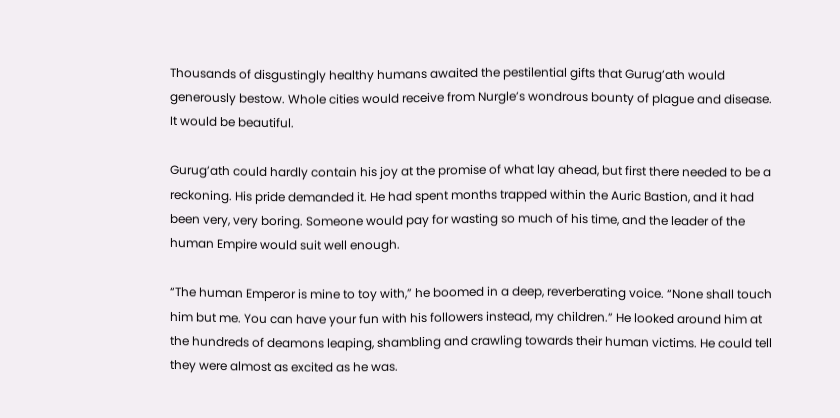Thousands of disgustingly healthy humans awaited the pestilential gifts that Gurug’ath would generously bestow. Whole cities would receive from Nurgle’s wondrous bounty of plague and disease. It would be beautiful.

Gurug’ath could hardly contain his joy at the promise of what lay ahead, but first there needed to be a reckoning. His pride demanded it. He had spent months trapped within the Auric Bastion, and it had been very, very boring. Someone would pay for wasting so much of his time, and the leader of the human Empire would suit well enough.

“The human Emperor is mine to toy with,” he boomed in a deep, reverberating voice. “None shall touch him but me. You can have your fun with his followers instead, my children.” He looked around him at the hundreds of deamons leaping, shambling and crawling towards their human victims. He could tell they were almost as excited as he was.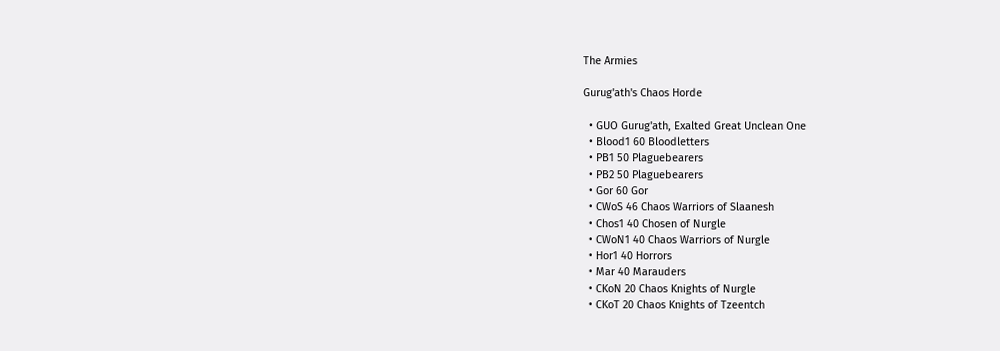The Armies

Gurug'ath's Chaos Horde

  • GUO Gurug'ath, Exalted Great Unclean One
  • Blood1 60 Bloodletters
  • PB1 50 Plaguebearers
  • PB2 50 Plaguebearers
  • Gor 60 Gor
  • CWoS 46 Chaos Warriors of Slaanesh
  • Chos1 40 Chosen of Nurgle
  • CWoN1 40 Chaos Warriors of Nurgle
  • Hor1 40 Horrors
  • Mar 40 Marauders
  • CKoN 20 Chaos Knights of Nurgle
  • CKoT 20 Chaos Knights of Tzeentch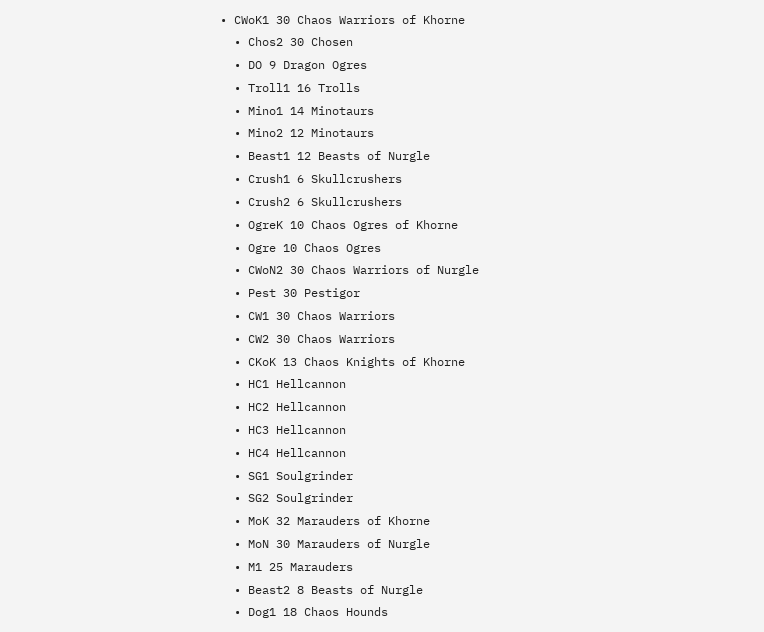• CWoK1 30 Chaos Warriors of Khorne
  • Chos2 30 Chosen
  • DO 9 Dragon Ogres
  • Troll1 16 Trolls
  • Mino1 14 Minotaurs
  • Mino2 12 Minotaurs
  • Beast1 12 Beasts of Nurgle
  • Crush1 6 Skullcrushers
  • Crush2 6 Skullcrushers
  • OgreK 10 Chaos Ogres of Khorne
  • Ogre 10 Chaos Ogres
  • CWoN2 30 Chaos Warriors of Nurgle
  • Pest 30 Pestigor
  • CW1 30 Chaos Warriors
  • CW2 30 Chaos Warriors
  • CKoK 13 Chaos Knights of Khorne
  • HC1 Hellcannon
  • HC2 Hellcannon
  • HC3 Hellcannon
  • HC4 Hellcannon
  • SG1 Soulgrinder
  • SG2 Soulgrinder
  • MoK 32 Marauders of Khorne
  • MoN 30 Marauders of Nurgle
  • M1 25 Marauders
  • Beast2 8 Beasts of Nurgle
  • Dog1 18 Chaos Hounds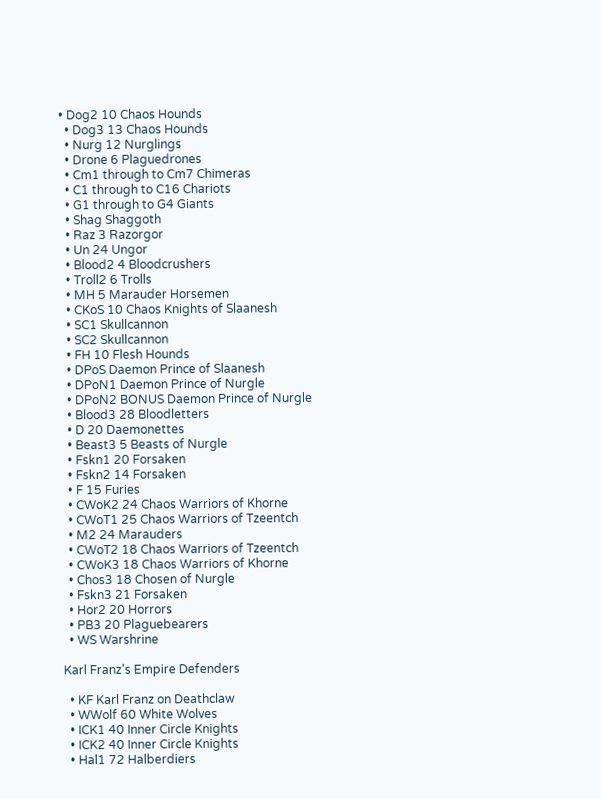• Dog2 10 Chaos Hounds
  • Dog3 13 Chaos Hounds
  • Nurg 12 Nurglings
  • Drone 6 Plaguedrones
  • Cm1 through to Cm7 Chimeras
  • C1 through to C16 Chariots
  • G1 through to G4 Giants
  • Shag Shaggoth
  • Raz 3 Razorgor
  • Un 24 Ungor
  • Blood2 4 Bloodcrushers
  • Troll2 6 Trolls
  • MH 5 Marauder Horsemen
  • CKoS 10 Chaos Knights of Slaanesh
  • SC1 Skullcannon
  • SC2 Skullcannon
  • FH 10 Flesh Hounds
  • DPoS Daemon Prince of Slaanesh
  • DPoN1 Daemon Prince of Nurgle
  • DPoN2 BONUS Daemon Prince of Nurgle
  • Blood3 28 Bloodletters
  • D 20 Daemonettes
  • Beast3 5 Beasts of Nurgle
  • Fskn1 20 Forsaken
  • Fskn2 14 Forsaken
  • F 15 Furies
  • CWoK2 24 Chaos Warriors of Khorne
  • CWoT1 25 Chaos Warriors of Tzeentch
  • M2 24 Marauders
  • CWoT2 18 Chaos Warriors of Tzeentch
  • CWoK3 18 Chaos Warriors of Khorne
  • Chos3 18 Chosen of Nurgle
  • Fskn3 21 Forsaken
  • Hor2 20 Horrors
  • PB3 20 Plaguebearers
  • WS Warshrine

Karl Franz's Empire Defenders

  • KF Karl Franz on Deathclaw
  • WWolf 60 White Wolves
  • ICK1 40 Inner Circle Knights
  • ICK2 40 Inner Circle Knights
  • Hal1 72 Halberdiers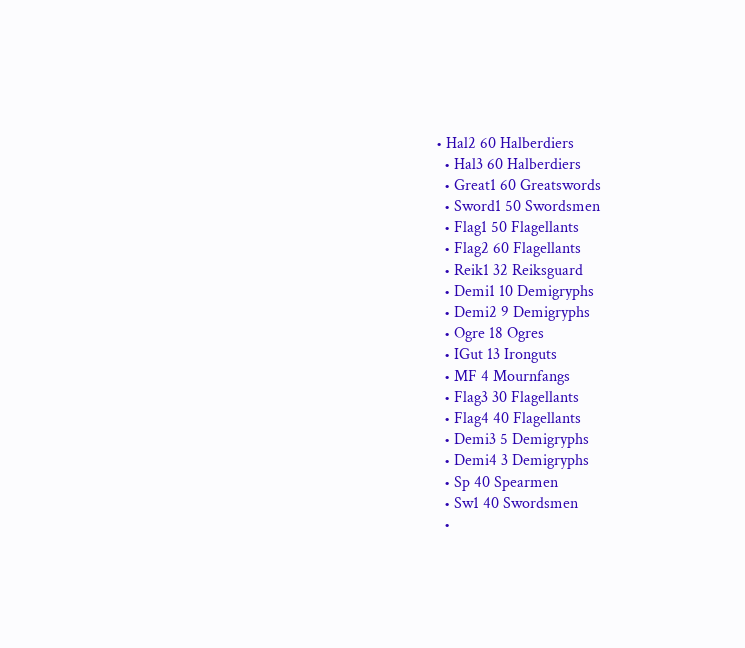• Hal2 60 Halberdiers
  • Hal3 60 Halberdiers
  • Great1 60 Greatswords
  • Sword1 50 Swordsmen
  • Flag1 50 Flagellants
  • Flag2 60 Flagellants
  • Reik1 32 Reiksguard
  • Demi1 10 Demigryphs
  • Demi2 9 Demigryphs
  • Ogre 18 Ogres
  • IGut 13 Ironguts
  • MF 4 Mournfangs
  • Flag3 30 Flagellants
  • Flag4 40 Flagellants
  • Demi3 5 Demigryphs
  • Demi4 3 Demigryphs
  • Sp 40 Spearmen
  • Sw1 40 Swordsmen
  •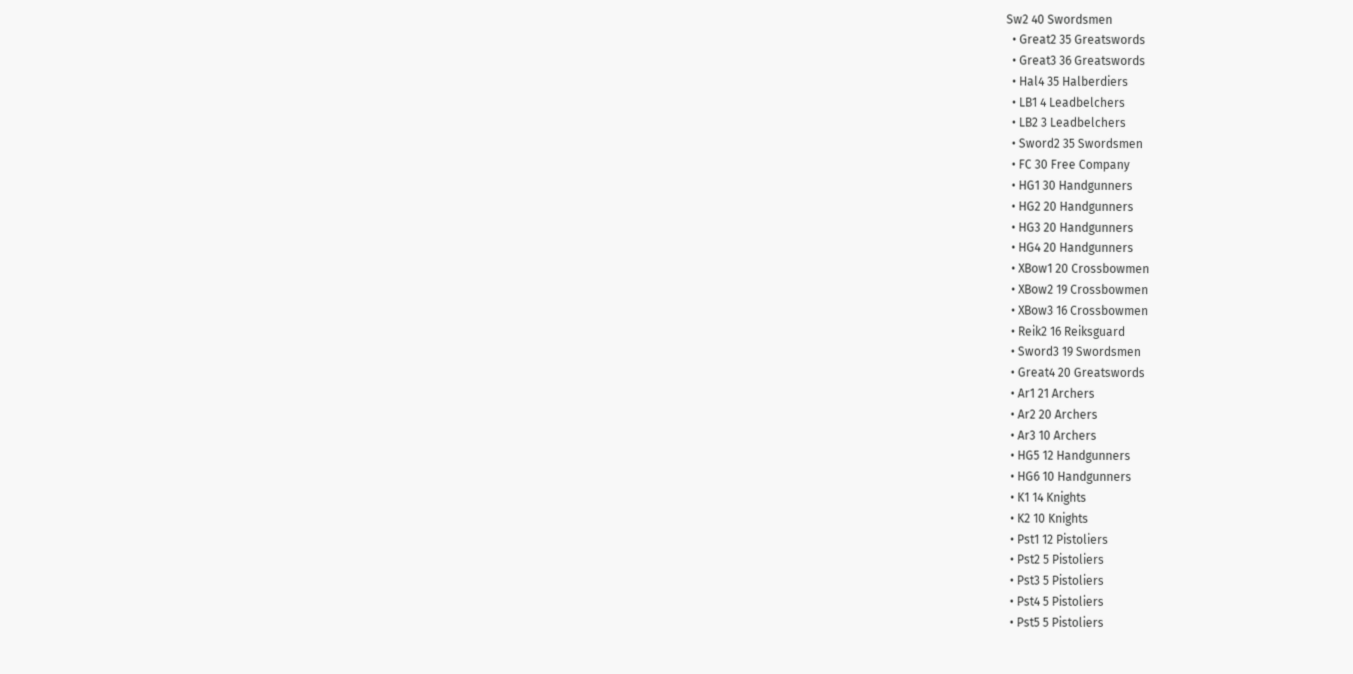Sw2 40 Swordsmen
  • Great2 35 Greatswords
  • Great3 36 Greatswords
  • Hal4 35 Halberdiers
  • LB1 4 Leadbelchers
  • LB2 3 Leadbelchers
  • Sword2 35 Swordsmen
  • FC 30 Free Company
  • HG1 30 Handgunners
  • HG2 20 Handgunners
  • HG3 20 Handgunners
  • HG4 20 Handgunners
  • XBow1 20 Crossbowmen
  • XBow2 19 Crossbowmen
  • XBow3 16 Crossbowmen
  • Reik2 16 Reiksguard
  • Sword3 19 Swordsmen
  • Great4 20 Greatswords
  • Ar1 21 Archers
  • Ar2 20 Archers
  • Ar3 10 Archers
  • HG5 12 Handgunners
  • HG6 10 Handgunners
  • K1 14 Knights
  • K2 10 Knights
  • Pst1 12 Pistoliers
  • Pst2 5 Pistoliers
  • Pst3 5 Pistoliers
  • Pst4 5 Pistoliers
  • Pst5 5 Pistoliers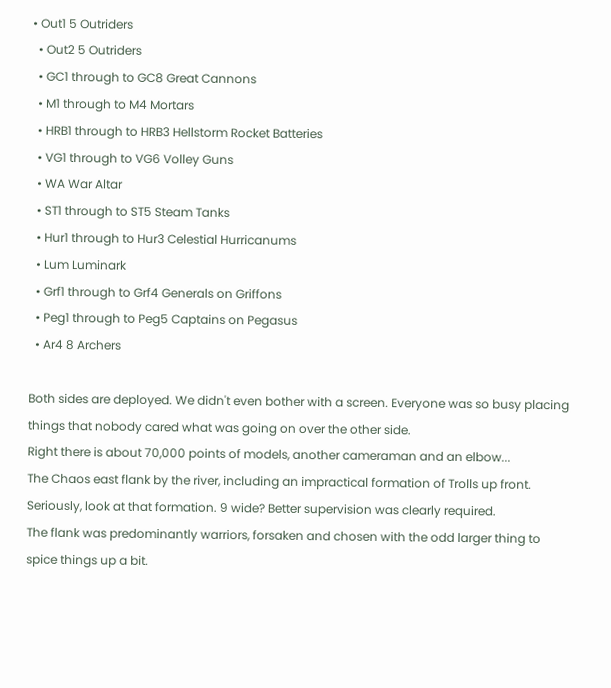• Out1 5 Outriders
  • Out2 5 Outriders
  • GC1 through to GC8 Great Cannons
  • M1 through to M4 Mortars
  • HRB1 through to HRB3 Hellstorm Rocket Batteries
  • VG1 through to VG6 Volley Guns
  • WA War Altar
  • ST1 through to ST5 Steam Tanks
  • Hur1 through to Hur3 Celestial Hurricanums
  • Lum Luminark
  • Grf1 through to Grf4 Generals on Griffons
  • Peg1 through to Peg5 Captains on Pegasus
  • Ar4 8 Archers

Both sides are deployed. We didn't even bother with a screen. Everyone was so busy placing things that nobody cared what was going on over the other side.
Right there is about 70,000 points of models, another cameraman and an elbow...
The Chaos east flank by the river, including an impractical formation of Trolls up front.
Seriously, look at that formation. 9 wide? Better supervision was clearly required.
The flank was predominantly warriors, forsaken and chosen with the odd larger thing to spice things up a bit.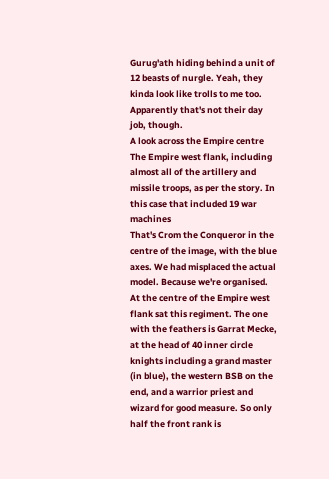Gurug'ath hiding behind a unit of 12 beasts of nurgle. Yeah, they kinda look like trolls to me too. Apparently that's not their day job, though.
A look across the Empire centre
The Empire west flank, including almost all of the artillery and missile troops, as per the story. In this case that included 19 war machines
That's Crom the Conqueror in the centre of the image, with the blue axes. We had misplaced the actual model. Because we're organised.
At the centre of the Empire west flank sat this regiment. The one with the feathers is Garrat Mecke, at the head of 40 inner circle knights including a grand master (in blue), the western BSB on the end, and a warrior priest and wizard for good measure. So only half the front rank is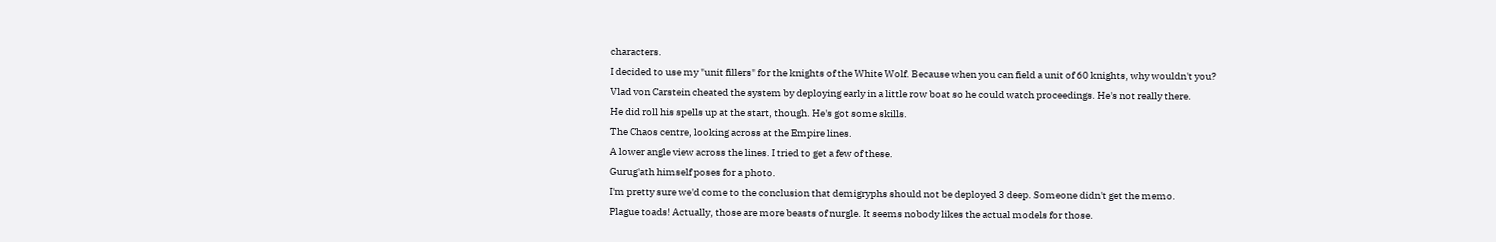characters.
I decided to use my "unit fillers" for the knights of the White Wolf. Because when you can field a unit of 60 knights, why wouldn't you?
Vlad von Carstein cheated the system by deploying early in a little row boat so he could watch proceedings. He's not really there.
He did roll his spells up at the start, though. He's got some skills.
The Chaos centre, looking across at the Empire lines.
A lower angle view across the lines. I tried to get a few of these.
Gurug'ath himself poses for a photo.
I'm pretty sure we'd come to the conclusion that demigryphs should not be deployed 3 deep. Someone didn't get the memo.
Plague toads! Actually, those are more beasts of nurgle. It seems nobody likes the actual models for those.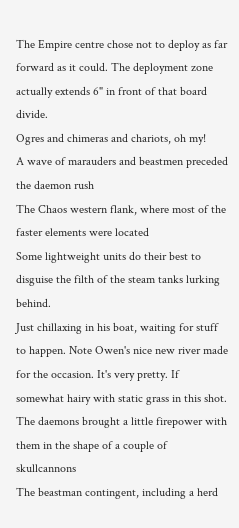The Empire centre chose not to deploy as far forward as it could. The deployment zone actually extends 6" in front of that board divide.
Ogres and chimeras and chariots, oh my!
A wave of marauders and beastmen preceded the daemon rush
The Chaos western flank, where most of the faster elements were located
Some lightweight units do their best to disguise the filth of the steam tanks lurking behind.
Just chillaxing in his boat, waiting for stuff to happen. Note Owen's nice new river made for the occasion. It's very pretty. If somewhat hairy with static grass in this shot.
The daemons brought a little firepower with them in the shape of a couple of skullcannons
The beastman contingent, including a herd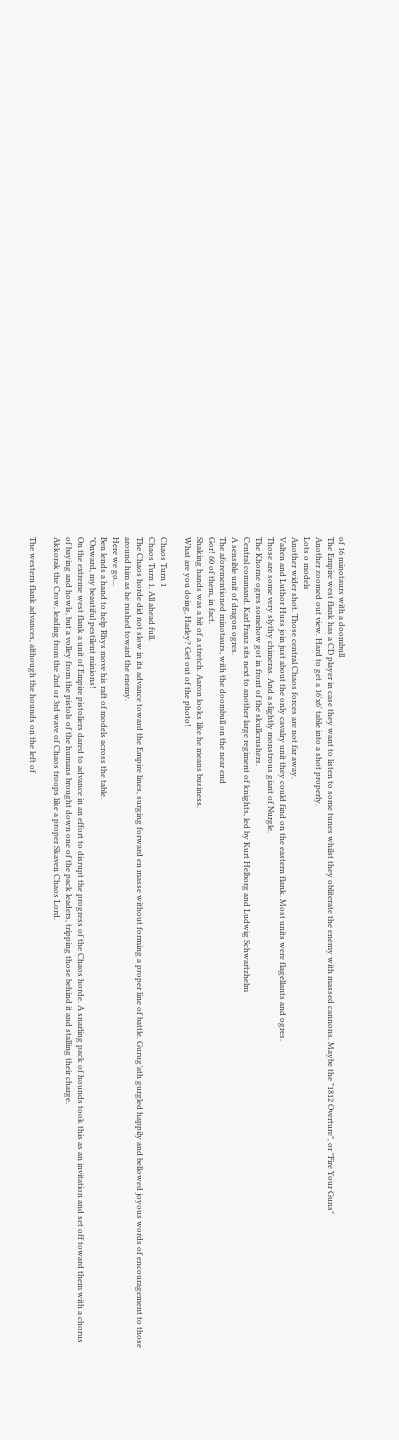of 16 minotaurs with a doombull
The Empire west flank has a CD player in case they want to listen to some tunes whilst they obliterate the enemy with massed cannons. Maybe the "1812 Overture", or "Fire Your Guns"
Another zoomed out view. Hard to get a 16'x6' table into a shot properly.
Lots o models
Another wider shot. Those central Chaos forces are not far away.
Valten and Luthor Huss join just about the only cavalry unit they could find on the eastern flank. Most units were flagellants and ogres.
Those are some very slythy chimeras. And a slightly monstrous giant of Nurgle.
The Khorne ogres somehow got in front of the skullcrushers.
Central command. Karl Franz sits next to another large regiment of knights, led by Kurt Helborg and Ludwig Schwartzhelm
A sensible unit of dragon ogres.
The aforementioned minotaurs, with the doombull on the near end
Gor! 60 of them, in fact.
Shaking hands was a bit of a stretch. Aaron looks like he means business.
What are you doing, Harley? Get out of the photo!

Chaos Turn 1
Chaos Turn 1. All ahead full.
The Chaos horde did not slow in its advance toward the Empire lines, surging forward en masse without forming a proper line of battle. Gurug’ath gurgled happily and bellowed joyous words of encouragement to those around him as he rushed toward the enemy.
Here we go...
Ben lends a hand to help Rhys move his raft of models across the table.
"Onward, my beautiful pestilent minions!
On the extreme west flank a unit of Empire pistoliers dared to advance in an effort to disrupt the progress of the Chaos horde. A snarling pack of hounds took this as an invitation and set off toward them with a chorus of baying and howls, but a volley from the pistols of the humans brought down one of the pack leaders, tripping those behind it and stalling their charge.
Akkorak the Crow, leading from the 2nd or 3rd wave of Chaos troops like a proper Skaven Chaos Lord.

The western flank advances, although the hounds on the left of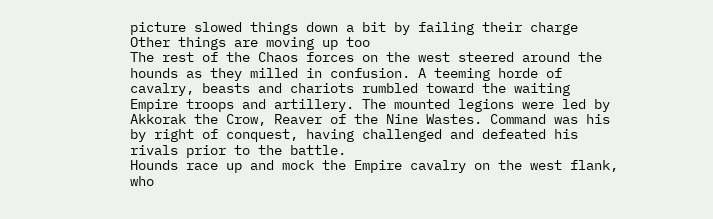picture slowed things down a bit by failing their charge
Other things are moving up too
The rest of the Chaos forces on the west steered around the hounds as they milled in confusion. A teeming horde of cavalry, beasts and chariots rumbled toward the waiting Empire troops and artillery. The mounted legions were led by Akkorak the Crow, Reaver of the Nine Wastes. Command was his by right of conquest, having challenged and defeated his rivals prior to the battle.
Hounds race up and mock the Empire cavalry on the west flank, who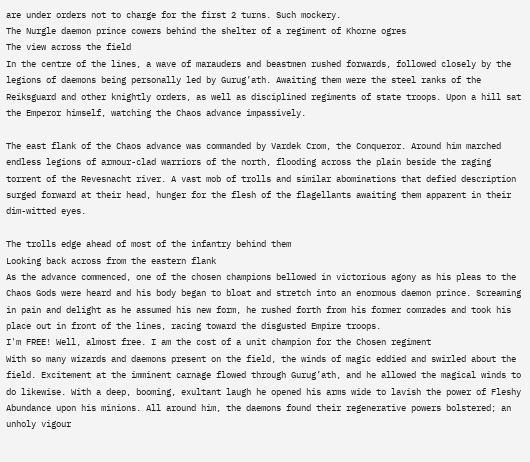are under orders not to charge for the first 2 turns. Such mockery.
The Nurgle daemon prince cowers behind the shelter of a regiment of Khorne ogres
The view across the field
In the centre of the lines, a wave of marauders and beastmen rushed forwards, followed closely by the legions of daemons being personally led by Gurug’ath. Awaiting them were the steel ranks of the Reiksguard and other knightly orders, as well as disciplined regiments of state troops. Upon a hill sat the Emperor himself, watching the Chaos advance impassively.

The east flank of the Chaos advance was commanded by Vardek Crom, the Conqueror. Around him marched endless legions of armour-clad warriors of the north, flooding across the plain beside the raging torrent of the Revesnacht river. A vast mob of trolls and similar abominations that defied description surged forward at their head, hunger for the flesh of the flagellants awaiting them apparent in their dim-witted eyes.

The trolls edge ahead of most of the infantry behind them
Looking back across from the eastern flank
As the advance commenced, one of the chosen champions bellowed in victorious agony as his pleas to the Chaos Gods were heard and his body began to bloat and stretch into an enormous daemon prince. Screaming in pain and delight as he assumed his new form, he rushed forth from his former comrades and took his place out in front of the lines, racing toward the disgusted Empire troops.
I'm FREE! Well, almost free. I am the cost of a unit champion for the Chosen regiment
With so many wizards and daemons present on the field, the winds of magic eddied and swirled about the field. Excitement at the imminent carnage flowed through Gurug’ath, and he allowed the magical winds to do likewise. With a deep, booming, exultant laugh he opened his arms wide to lavish the power of Fleshy Abundance upon his minions. All around him, the daemons found their regenerative powers bolstered; an unholy vigour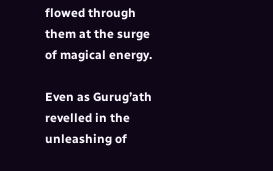flowed through them at the surge of magical energy.

Even as Gurug’ath revelled in the unleashing of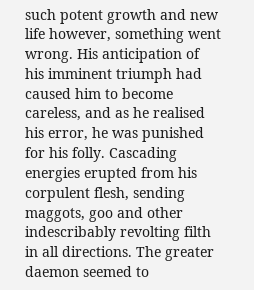such potent growth and new life however, something went wrong. His anticipation of his imminent triumph had caused him to become careless, and as he realised his error, he was punished for his folly. Cascading energies erupted from his corpulent flesh, sending maggots, goo and other indescribably revolting filth in all directions. The greater daemon seemed to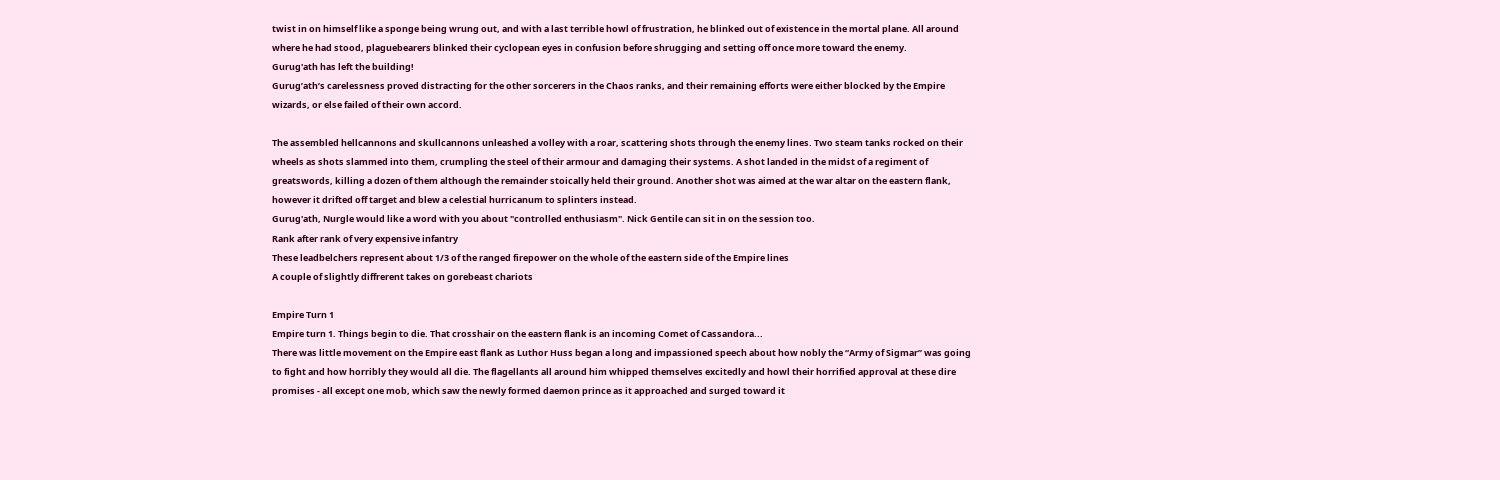twist in on himself like a sponge being wrung out, and with a last terrible howl of frustration, he blinked out of existence in the mortal plane. All around where he had stood, plaguebearers blinked their cyclopean eyes in confusion before shrugging and setting off once more toward the enemy.
Gurug'ath has left the building!
Gurug’ath’s carelessness proved distracting for the other sorcerers in the Chaos ranks, and their remaining efforts were either blocked by the Empire wizards, or else failed of their own accord.

The assembled hellcannons and skullcannons unleashed a volley with a roar, scattering shots through the enemy lines. Two steam tanks rocked on their wheels as shots slammed into them, crumpling the steel of their armour and damaging their systems. A shot landed in the midst of a regiment of greatswords, killing a dozen of them although the remainder stoically held their ground. Another shot was aimed at the war altar on the eastern flank, however it drifted off target and blew a celestial hurricanum to splinters instead.
Gurug'ath, Nurgle would like a word with you about "controlled enthusiasm". Nick Gentile can sit in on the session too.
Rank after rank of very expensive infantry
These leadbelchers represent about 1/3 of the ranged firepower on the whole of the eastern side of the Empire lines
A couple of slightly diffrerent takes on gorebeast chariots

Empire Turn 1
Empire turn 1. Things begin to die. That crosshair on the eastern flank is an incoming Comet of Cassandora...
There was little movement on the Empire east flank as Luthor Huss began a long and impassioned speech about how nobly the “Army of Sigmar” was going to fight and how horribly they would all die. The flagellants all around him whipped themselves excitedly and howl their horrified approval at these dire promises - all except one mob, which saw the newly formed daemon prince as it approached and surged toward it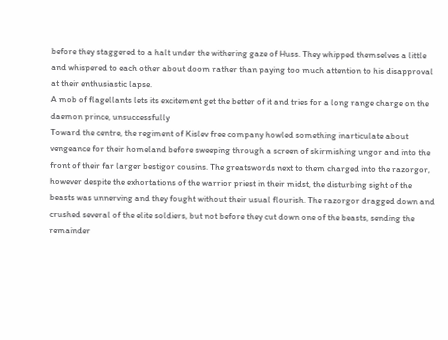before they staggered to a halt under the withering gaze of Huss. They whipped themselves a little and whispered to each other about doom rather than paying too much attention to his disapproval at their enthusiastic lapse.
A mob of flagellants lets its excitement get the better of it and tries for a long range charge on the daemon prince, unsuccessfully
Toward the centre, the regiment of Kislev free company howled something inarticulate about vengeance for their homeland before sweeping through a screen of skirmishing ungor and into the front of their far larger bestigor cousins. The greatswords next to them charged into the razorgor, however despite the exhortations of the warrior priest in their midst, the disturbing sight of the beasts was unnerving and they fought without their usual flourish. The razorgor dragged down and crushed several of the elite soldiers, but not before they cut down one of the beasts, sending the remainder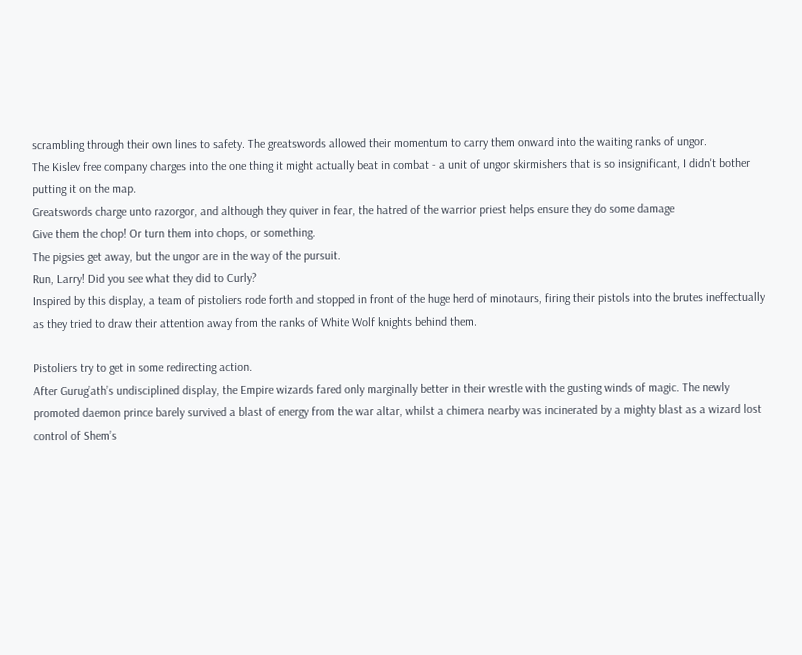scrambling through their own lines to safety. The greatswords allowed their momentum to carry them onward into the waiting ranks of ungor.
The Kislev free company charges into the one thing it might actually beat in combat - a unit of ungor skirmishers that is so insignificant, I didn't bother putting it on the map.
Greatswords charge unto razorgor, and although they quiver in fear, the hatred of the warrior priest helps ensure they do some damage
Give them the chop! Or turn them into chops, or something.
The pigsies get away, but the ungor are in the way of the pursuit.
Run, Larry! Did you see what they did to Curly?
Inspired by this display, a team of pistoliers rode forth and stopped in front of the huge herd of minotaurs, firing their pistols into the brutes ineffectually as they tried to draw their attention away from the ranks of White Wolf knights behind them.

Pistoliers try to get in some redirecting action.
After Gurug’ath’s undisciplined display, the Empire wizards fared only marginally better in their wrestle with the gusting winds of magic. The newly promoted daemon prince barely survived a blast of energy from the war altar, whilst a chimera nearby was incinerated by a mighty blast as a wizard lost control of Shem’s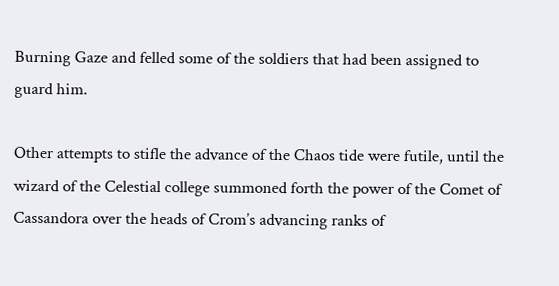Burning Gaze and felled some of the soldiers that had been assigned to guard him.

Other attempts to stifle the advance of the Chaos tide were futile, until the wizard of the Celestial college summoned forth the power of the Comet of Cassandora over the heads of Crom’s advancing ranks of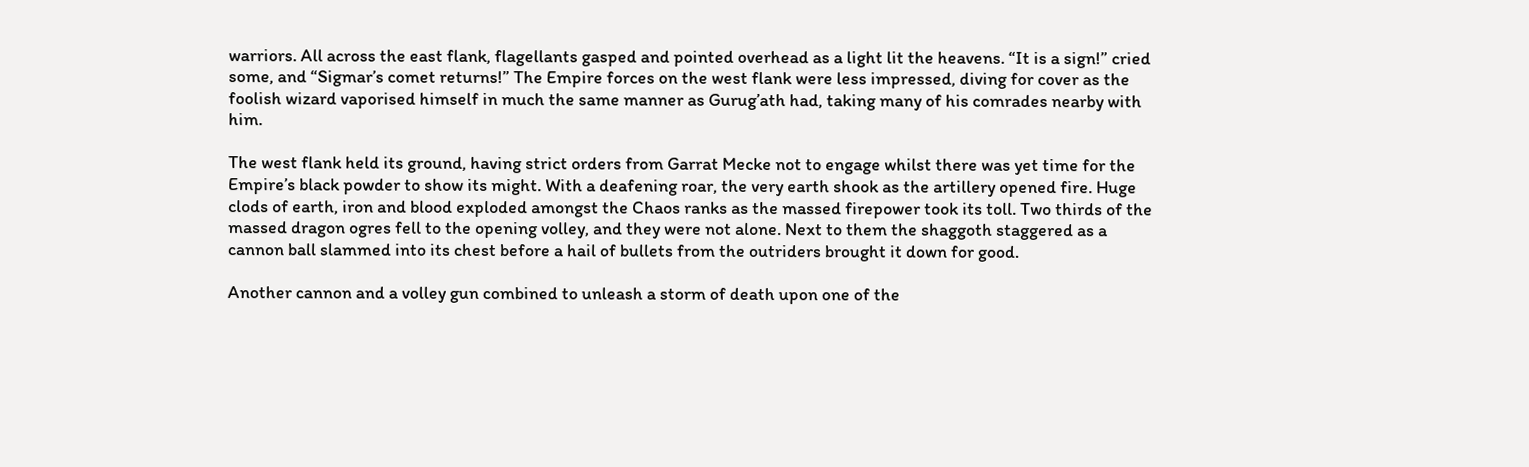warriors. All across the east flank, flagellants gasped and pointed overhead as a light lit the heavens. “It is a sign!” cried some, and “Sigmar’s comet returns!” The Empire forces on the west flank were less impressed, diving for cover as the foolish wizard vaporised himself in much the same manner as Gurug’ath had, taking many of his comrades nearby with him.

The west flank held its ground, having strict orders from Garrat Mecke not to engage whilst there was yet time for the Empire’s black powder to show its might. With a deafening roar, the very earth shook as the artillery opened fire. Huge clods of earth, iron and blood exploded amongst the Chaos ranks as the massed firepower took its toll. Two thirds of the massed dragon ogres fell to the opening volley, and they were not alone. Next to them the shaggoth staggered as a cannon ball slammed into its chest before a hail of bullets from the outriders brought it down for good.

Another cannon and a volley gun combined to unleash a storm of death upon one of the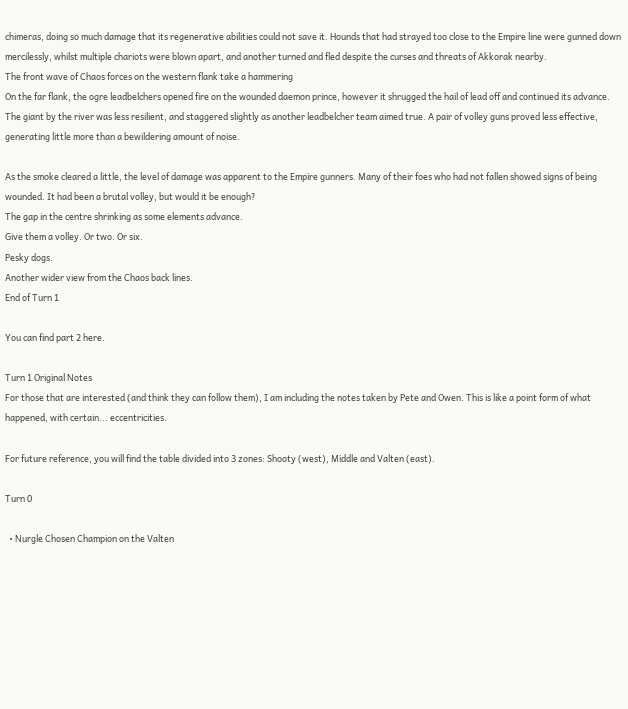chimeras, doing so much damage that its regenerative abilities could not save it. Hounds that had strayed too close to the Empire line were gunned down mercilessly, whilst multiple chariots were blown apart, and another turned and fled despite the curses and threats of Akkorak nearby.
The front wave of Chaos forces on the western flank take a hammering
On the far flank, the ogre leadbelchers opened fire on the wounded daemon prince, however it shrugged the hail of lead off and continued its advance. The giant by the river was less resilient, and staggered slightly as another leadbelcher team aimed true. A pair of volley guns proved less effective, generating little more than a bewildering amount of noise.

As the smoke cleared a little, the level of damage was apparent to the Empire gunners. Many of their foes who had not fallen showed signs of being wounded. It had been a brutal volley, but would it be enough?
The gap in the centre shrinking as some elements advance.
Give them a volley. Or two. Or six.
Pesky dogs.
Another wider view from the Chaos back lines.
End of Turn 1

You can find part 2 here.

Turn 1 Original Notes
For those that are interested (and think they can follow them), I am including the notes taken by Pete and Owen. This is like a point form of what happened, with certain... eccentricities.

For future reference, you will find the table divided into 3 zones: Shooty (west), Middle and Valten (east).

Turn 0

  • Nurgle Chosen Champion on the Valten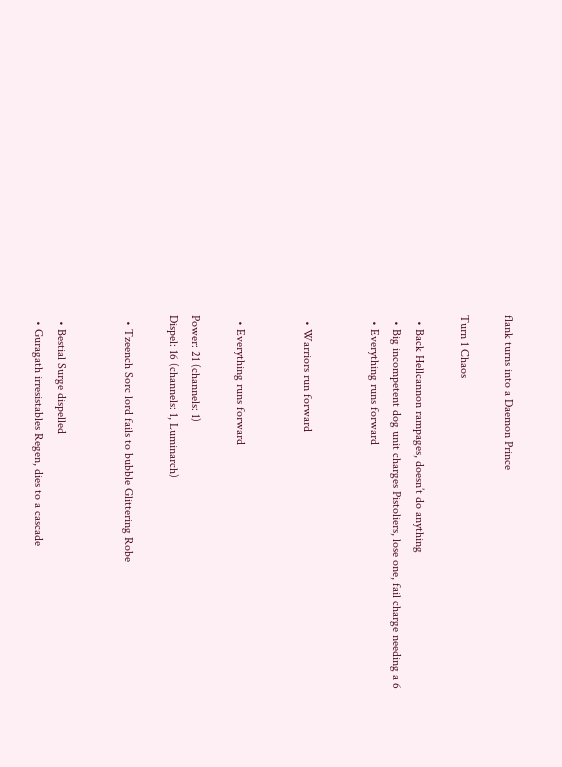flank turns into a Daemon Prince

Turn 1 Chaos

  • Back Hellcannon rampages, doesn’t do anything
  • Big incompetent dog unit charges Pistoliers, lose one, fail charge needing a 6
  • Everything runs forward


  • Warriors run forward


  • Everything runs forward

Power: 21 (channels: 1)
Dispel: 16 (channels: 1, Luminarch)

  • Tzeench Sorc lord fails to bubble Glittering Robe


  • Bestial Surge dispelled
  • Guragath irresistables Regen, dies to a cascade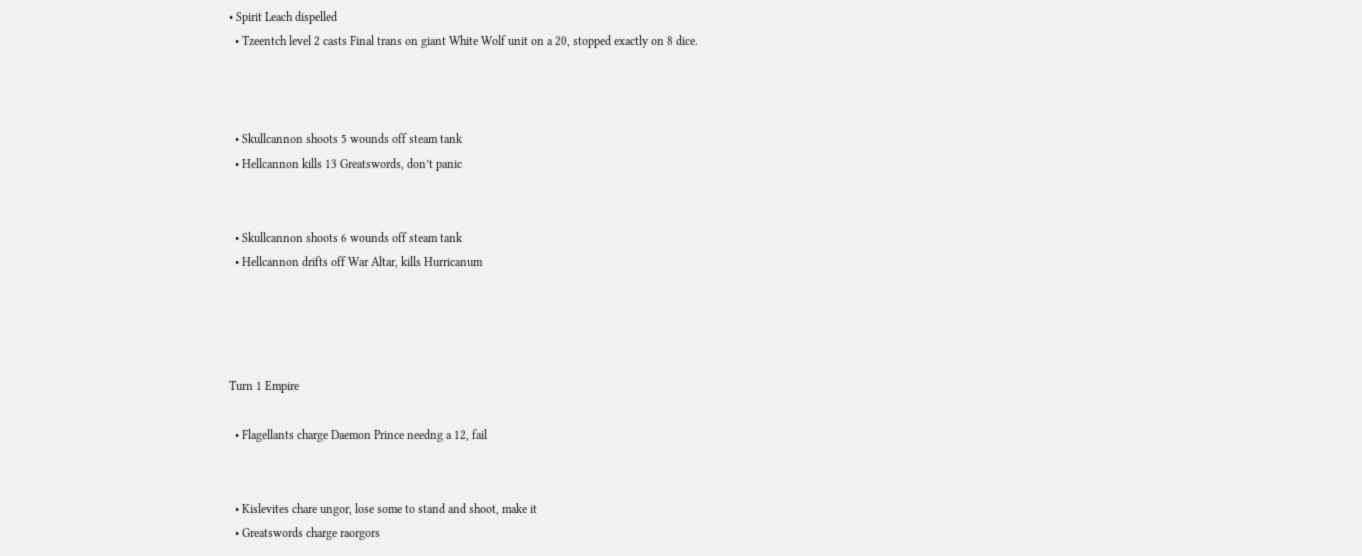• Spirit Leach dispelled
  • Tzeentch level 2 casts Final trans on giant White Wolf unit on a 20, stopped exactly on 8 dice.



  • Skullcannon shoots 5 wounds off steam tank
  • Hellcannon kills 13 Greatswords, don’t panic


  • Skullcannon shoots 6 wounds off steam tank
  • Hellcannon drifts off War Altar, kills Hurricanum




Turn 1 Empire

  • Flagellants charge Daemon Prince needng a 12, fail


  • Kislevites chare ungor, lose some to stand and shoot, make it
  • Greatswords charge raorgors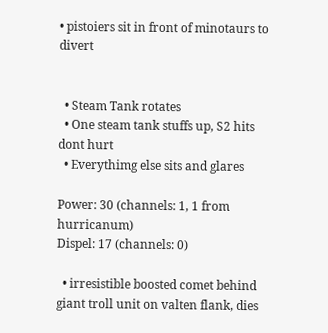• pistoiers sit in front of minotaurs to divert


  • Steam Tank rotates
  • One steam tank stuffs up, S2 hits dont hurt
  • Everythimg else sits and glares

Power: 30 (channels: 1, 1 from hurricanum)
Dispel: 17 (channels: 0)

  • irresistible boosted comet behind giant troll unit on valten flank, dies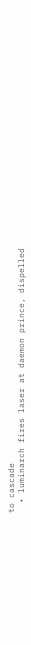to cascade
  • luminarch fires laser at daemon prince, dispelled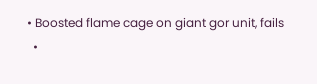• Boosted flame cage on giant gor unit, fails
  •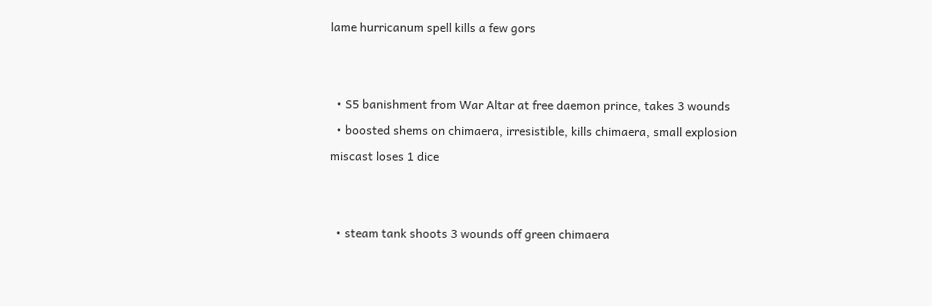lame hurricanum spell kills a few gors


  • S5 banishment from War Altar at free daemon prince, takes 3 wounds
  • boosted shems on chimaera, irresistible, kills chimaera, small explosion miscast loses 1 dice


  • steam tank shoots 3 wounds off green chimaera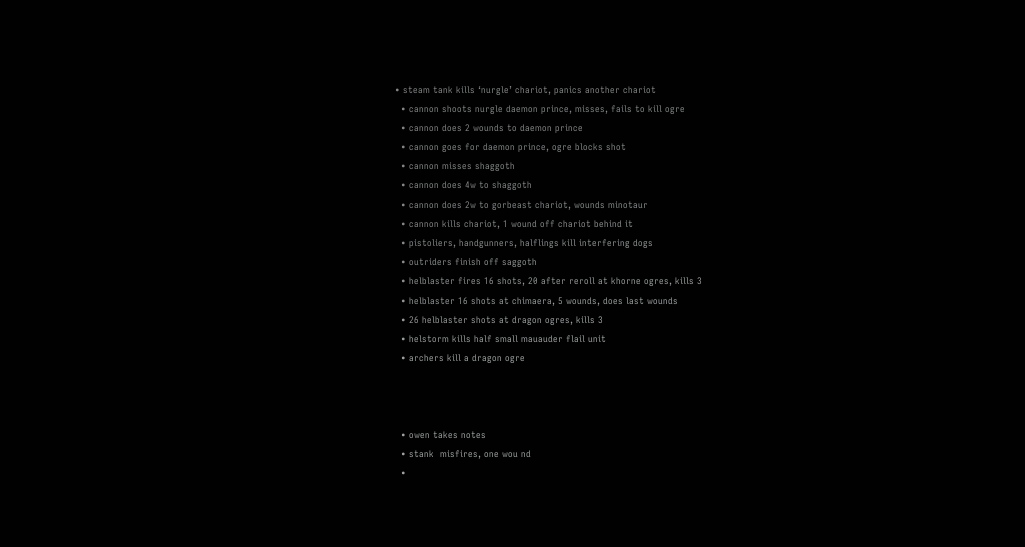• steam tank kills ‘nurgle’ chariot, panics another chariot
  • cannon shoots nurgle daemon prince, misses, fails to kill ogre
  • cannon does 2 wounds to daemon prince
  • cannon goes for daemon prince, ogre blocks shot
  • cannon misses shaggoth
  • cannon does 4w to shaggoth
  • cannon does 2w to gorbeast chariot, wounds minotaur
  • cannon kills chariot, 1 wound off chariot behind it
  • pistoliers, handgunners, halflings kill interfering dogs
  • outriders finish off saggoth
  • helblaster fires 16 shots, 20 after reroll at khorne ogres, kills 3
  • helblaster 16 shots at chimaera, 5 wounds, does last wounds
  • 26 helblaster shots at dragon ogres, kills 3
  • helstorm kills half small mauauder flail unit
  • archers kill a dragon ogre



  • owen takes notes
  • stank  misfires, one wou nd
  •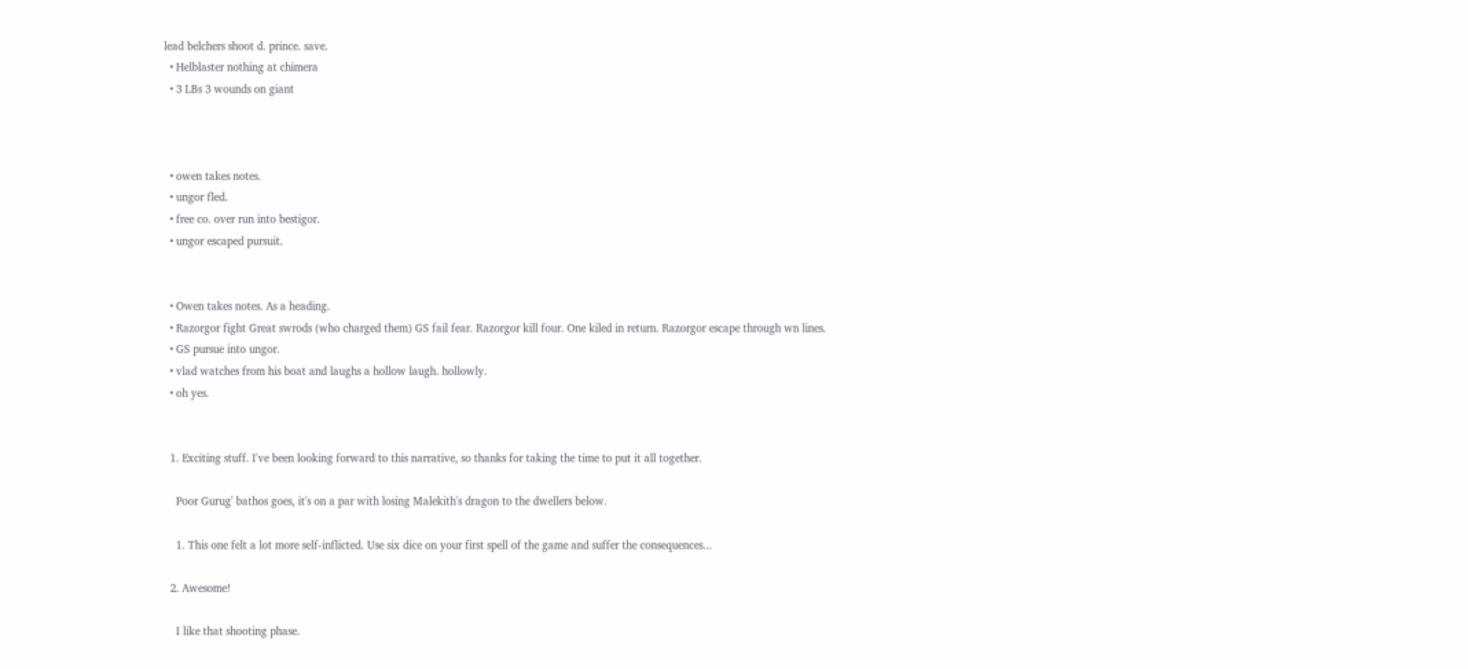lead belchers shoot d. prince. save.
  • Helblaster nothing at chimera
  • 3 LBs 3 wounds on giant



  • owen takes notes.
  • ungor fled.
  • free co. over run into bestigor.
  • ungor escaped pursuit.


  • Owen takes notes. As a heading.
  • Razorgor fight Great swrods (who charged them) GS fail fear. Razorgor kill four. One kiled in return. Razorgor escape through wn lines.
  • GS pursue into ungor.
  • vlad watches from his boat and laughs a hollow laugh. hollowly.
  • oh yes.


  1. Exciting stuff. I've been looking forward to this narrative, so thanks for taking the time to put it all together.

    Poor Gurug' bathos goes, it's on a par with losing Malekith's dragon to the dwellers below.

    1. This one felt a lot more self-inflicted. Use six dice on your first spell of the game and suffer the consequences...

  2. Awesome!

    I like that shooting phase.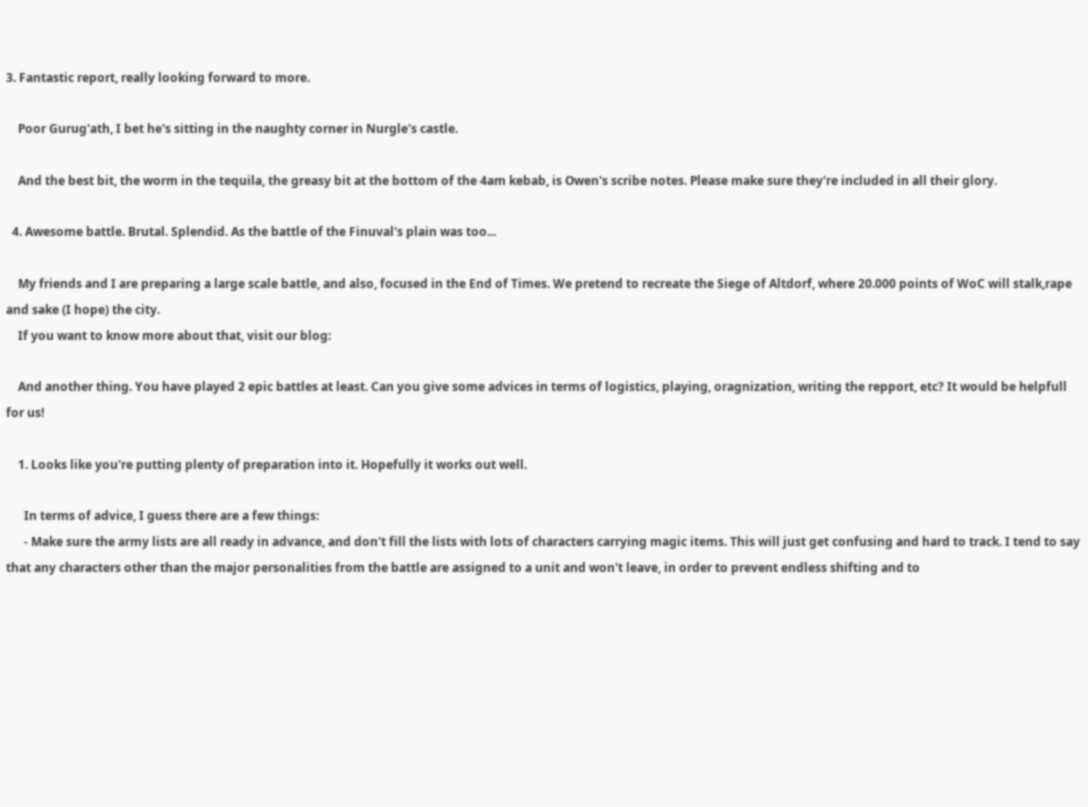3. Fantastic report, really looking forward to more.

    Poor Gurug'ath, I bet he's sitting in the naughty corner in Nurgle's castle.

    And the best bit, the worm in the tequila, the greasy bit at the bottom of the 4am kebab, is Owen's scribe notes. Please make sure they're included in all their glory.

  4. Awesome battle. Brutal. Splendid. As the battle of the Finuval's plain was too...

    My friends and I are preparing a large scale battle, and also, focused in the End of Times. We pretend to recreate the Siege of Altdorf, where 20.000 points of WoC will stalk,rape and sake (I hope) the city.
    If you want to know more about that, visit our blog:

    And another thing. You have played 2 epic battles at least. Can you give some advices in terms of logistics, playing, oragnization, writing the repport, etc? It would be helpfull for us!

    1. Looks like you're putting plenty of preparation into it. Hopefully it works out well.

      In terms of advice, I guess there are a few things:
      - Make sure the army lists are all ready in advance, and don't fill the lists with lots of characters carrying magic items. This will just get confusing and hard to track. I tend to say that any characters other than the major personalities from the battle are assigned to a unit and won't leave, in order to prevent endless shifting and to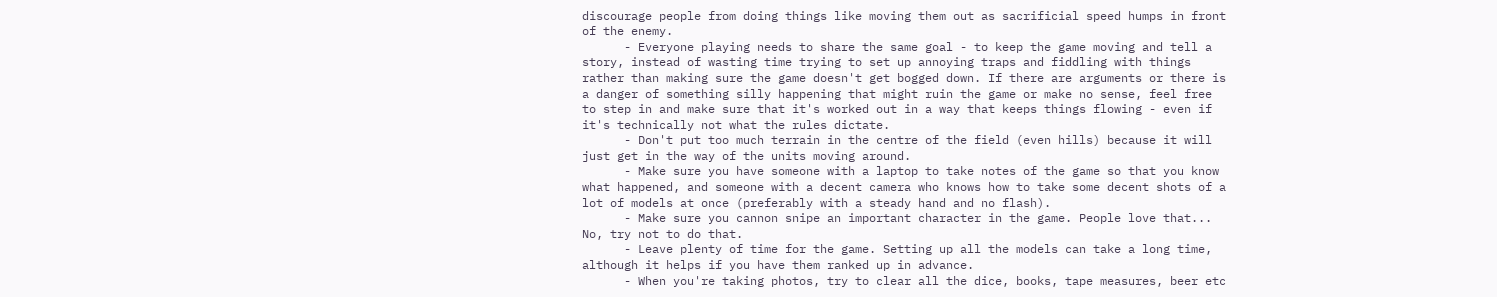discourage people from doing things like moving them out as sacrificial speed humps in front of the enemy.
      - Everyone playing needs to share the same goal - to keep the game moving and tell a story, instead of wasting time trying to set up annoying traps and fiddling with things rather than making sure the game doesn't get bogged down. If there are arguments or there is a danger of something silly happening that might ruin the game or make no sense, feel free to step in and make sure that it's worked out in a way that keeps things flowing - even if it's technically not what the rules dictate.
      - Don't put too much terrain in the centre of the field (even hills) because it will just get in the way of the units moving around.
      - Make sure you have someone with a laptop to take notes of the game so that you know what happened, and someone with a decent camera who knows how to take some decent shots of a lot of models at once (preferably with a steady hand and no flash).
      - Make sure you cannon snipe an important character in the game. People love that... No, try not to do that.
      - Leave plenty of time for the game. Setting up all the models can take a long time, although it helps if you have them ranked up in advance.
      - When you're taking photos, try to clear all the dice, books, tape measures, beer etc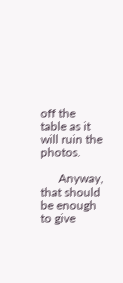off the table as it will ruin the photos.

      Anyway, that should be enough to give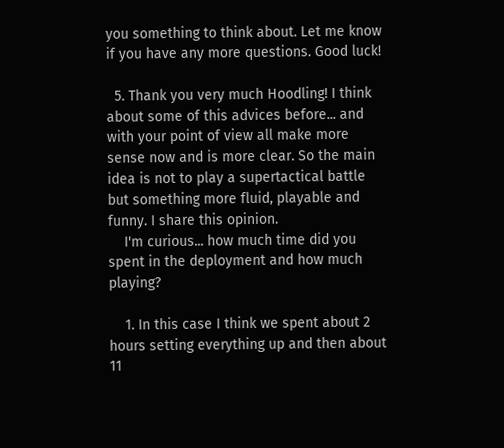you something to think about. Let me know if you have any more questions. Good luck!

  5. Thank you very much Hoodling! I think about some of this advices before... and with your point of view all make more sense now and is more clear. So the main idea is not to play a supertactical battle but something more fluid, playable and funny. I share this opinion.
    I'm curious... how much time did you spent in the deployment and how much playing?

    1. In this case I think we spent about 2 hours setting everything up and then about 11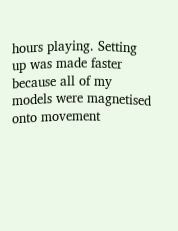hours playing. Setting up was made faster because all of my models were magnetised onto movement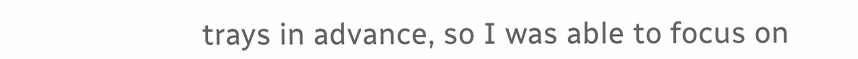trays in advance, so I was able to focus on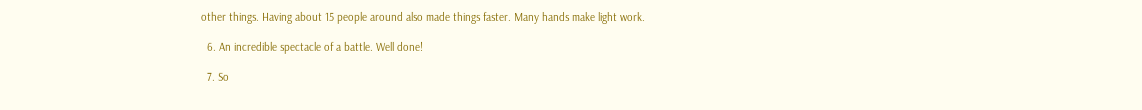other things. Having about 15 people around also made things faster. Many hands make light work.

  6. An incredible spectacle of a battle. Well done!

  7. So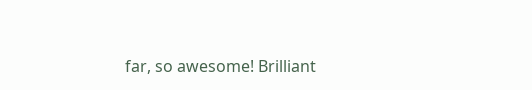far, so awesome! Brilliant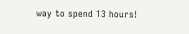way to spend 13 hours!